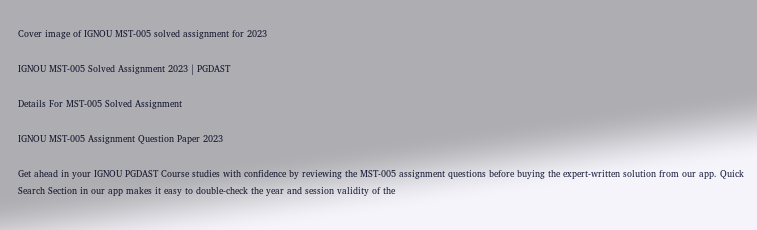Cover image of IGNOU MST-005 solved assignment for 2023

IGNOU MST-005 Solved Assignment 2023 | PGDAST

Details For MST-005 Solved Assignment

IGNOU MST-005 Assignment Question Paper 2023

Get ahead in your IGNOU PGDAST Course studies with confidence by reviewing the MST-005 assignment questions before buying the expert-written solution from our app. Quick Search Section in our app makes it easy to double-check the year and session validity of the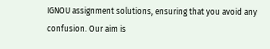IGNOU assignment solutions, ensuring that you avoid any confusion. Our aim is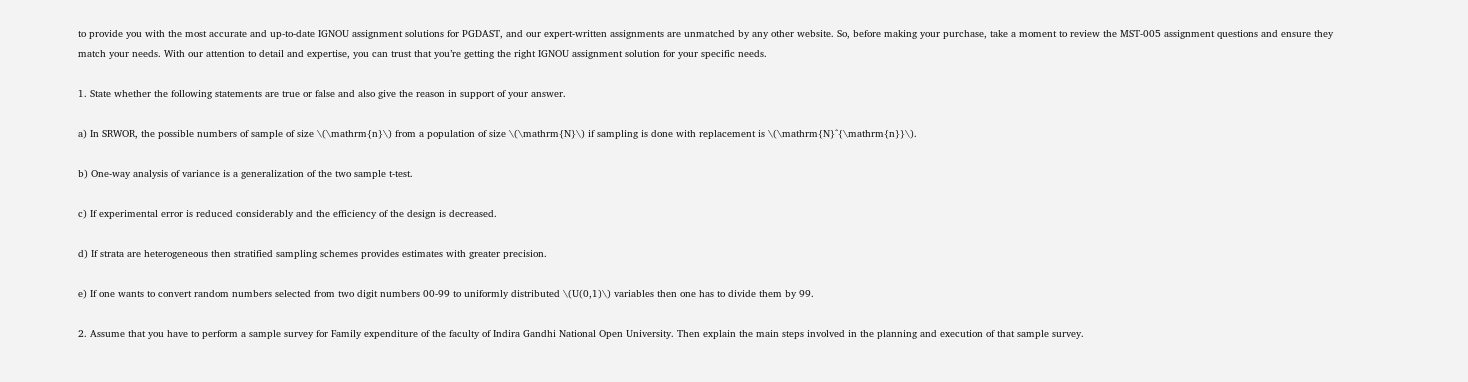to provide you with the most accurate and up-to-date IGNOU assignment solutions for PGDAST, and our expert-written assignments are unmatched by any other website. So, before making your purchase, take a moment to review the MST-005 assignment questions and ensure they match your needs. With our attention to detail and expertise, you can trust that you’re getting the right IGNOU assignment solution for your specific needs.

1. State whether the following statements are true or false and also give the reason in support of your answer.

a) In SRWOR, the possible numbers of sample of size \(\mathrm{n}\) from a population of size \(\mathrm{N}\) if sampling is done with replacement is \(\mathrm{N}^{\mathrm{n}}\).

b) One-way analysis of variance is a generalization of the two sample t-test.

c) If experimental error is reduced considerably and the efficiency of the design is decreased.

d) If strata are heterogeneous then stratified sampling schemes provides estimates with greater precision.

e) If one wants to convert random numbers selected from two digit numbers 00-99 to uniformly distributed \(U(0,1)\) variables then one has to divide them by 99.

2. Assume that you have to perform a sample survey for Family expenditure of the faculty of Indira Gandhi National Open University. Then explain the main steps involved in the planning and execution of that sample survey.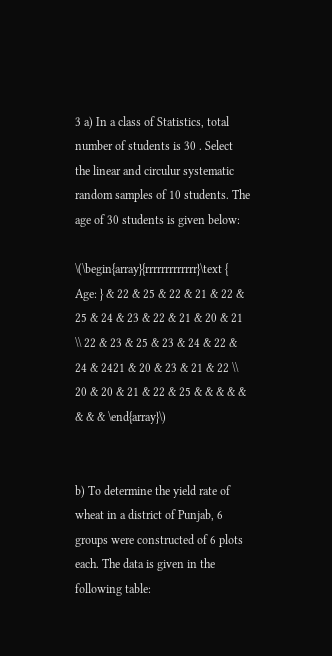3 a) In a class of Statistics, total number of students is 30 . Select the linear and circulur systematic random samples of 10 students. The age of 30 students is given below:

\(\begin{array}{rrrrrrrrrrrrr}\text { Age: } & 22 & 25 & 22 & 21 & 22 & 25 & 24 & 23 & 22 & 21 & 20 & 21 \\ 22 & 23 & 25 & 23 & 24 & 22 & 24 & 2421 & 20 & 23 & 21 & 22 \\ 20 & 20 & 21 & 22 & 25 & & & & & & & & \end{array}\)


b) To determine the yield rate of wheat in a district of Punjab, 6 groups were constructed of 6 plots each. The data is given in the following table: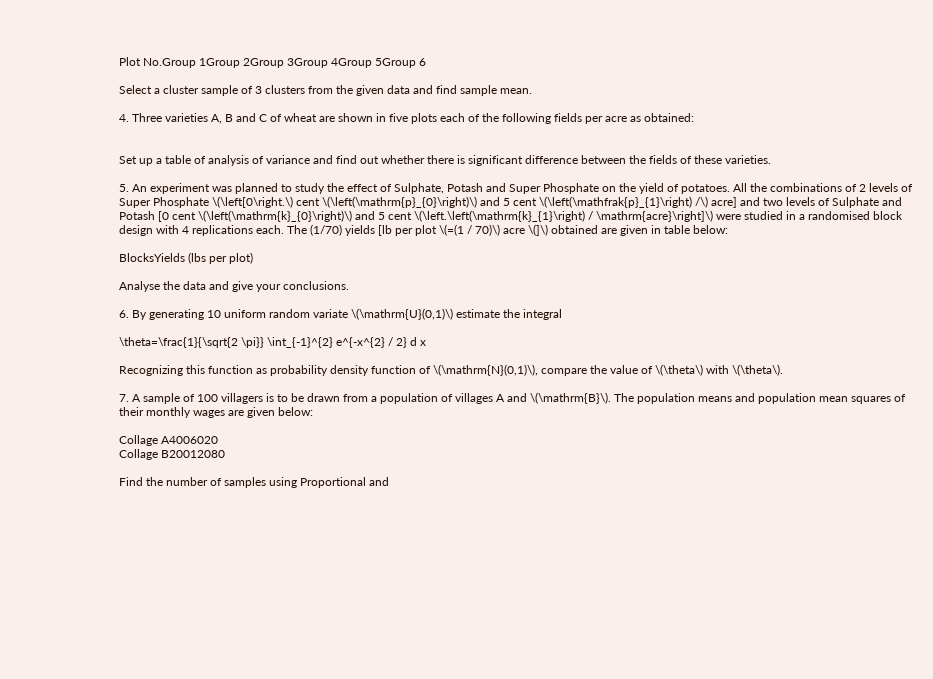Plot No.Group 1Group 2Group 3Group 4Group 5Group 6

Select a cluster sample of 3 clusters from the given data and find sample mean.

4. Three varieties A, B and C of wheat are shown in five plots each of the following fields per acre as obtained:


Set up a table of analysis of variance and find out whether there is significant difference between the fields of these varieties.

5. An experiment was planned to study the effect of Sulphate, Potash and Super Phosphate on the yield of potatoes. All the combinations of 2 levels of Super Phosphate \(\left[0\right.\) cent \(\left(\mathrm{p}_{0}\right)\) and 5 cent \(\left(\mathfrak{p}_{1}\right) /\) acre] and two levels of Sulphate and Potash [0 cent \(\left(\mathrm{k}_{0}\right)\) and 5 cent \(\left.\left(\mathrm{k}_{1}\right) / \mathrm{acre}\right]\) were studied in a randomised block design with 4 replications each. The (1/70) yields [lb per plot \(=(1 / 70)\) acre \(]\) obtained are given in table below:

BlocksYields (lbs per plot)

Analyse the data and give your conclusions.

6. By generating 10 uniform random variate \(\mathrm{U}(0,1)\) estimate the integral

\theta=\frac{1}{\sqrt{2 \pi}} \int_{-1}^{2} e^{-x^{2} / 2} d x

Recognizing this function as probability density function of \(\mathrm{N}(0,1)\), compare the value of \(\theta\) with \(\theta\).

7. A sample of 100 villagers is to be drawn from a population of villages A and \(\mathrm{B}\). The population means and population mean squares of their monthly wages are given below:

Collage A4006020
Collage B20012080

Find the number of samples using Proportional and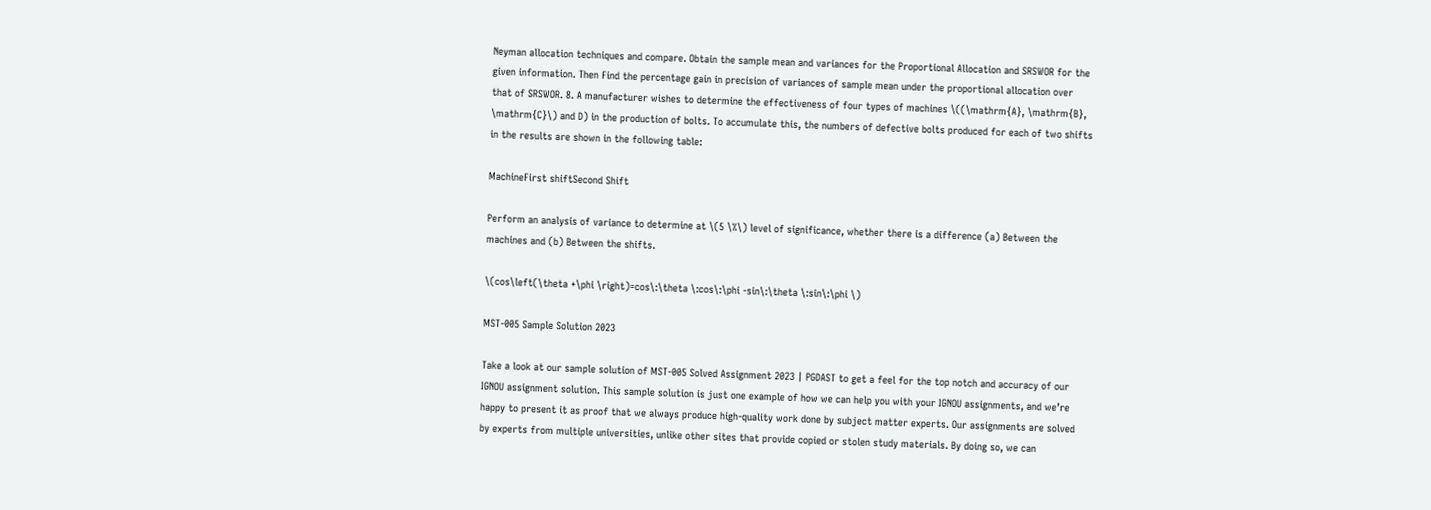Neyman allocation techniques and compare. Obtain the sample mean and variances for the Proportional Allocation and SRSWOR for the given information. Then Find the percentage gain in precision of variances of sample mean under the proportional allocation over that of SRSWOR. 8. A manufacturer wishes to determine the effectiveness of four types of machines \((\mathrm{A}, \mathrm{B}, \mathrm{C}\) and D) in the production of bolts. To accumulate this, the numbers of defective bolts produced for each of two shifts in the results are shown in the following table:

MachineFirst shiftSecond Shift

Perform an analysis of variance to determine at \(5 \%\) level of significance, whether there is a difference (a) Between the machines and (b) Between the shifts.

\(cos\left(\theta +\phi \right)=cos\:\theta \:cos\:\phi -sin\:\theta \:sin\:\phi \)

MST-005 Sample Solution 2023

Take a look at our sample solution of MST-005 Solved Assignment 2023 | PGDAST to get a feel for the top notch and accuracy of our IGNOU assignment solution. This sample solution is just one example of how we can help you with your IGNOU assignments, and we’re happy to present it as proof that we always produce high-quality work done by subject matter experts. Our assignments are solved by experts from multiple universities, unlike other sites that provide copied or stolen study materials. By doing so, we can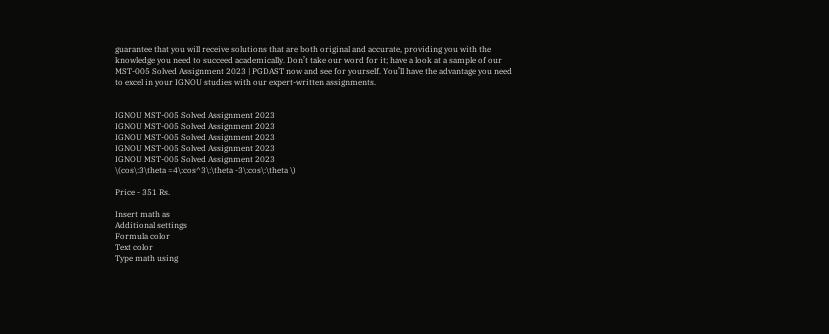guarantee that you will receive solutions that are both original and accurate, providing you with the knowledge you need to succeed academically. Don’t take our word for it; have a look at a sample of our MST-005 Solved Assignment 2023 | PGDAST now and see for yourself. You’ll have the advantage you need to excel in your IGNOU studies with our expert-written assignments.


IGNOU MST-005 Solved Assignment 2023
IGNOU MST-005 Solved Assignment 2023
IGNOU MST-005 Solved Assignment 2023
IGNOU MST-005 Solved Assignment 2023
IGNOU MST-005 Solved Assignment 2023
\(cos\:3\theta =4\:cos^3\:\theta -3\:cos\:\theta \)

Price - 351 Rs.

Insert math as
Additional settings
Formula color
Text color
Type math using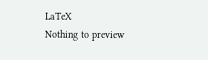LaTeX
Nothing to preview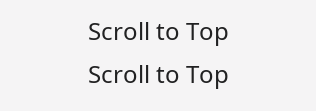Scroll to Top
Scroll to Top